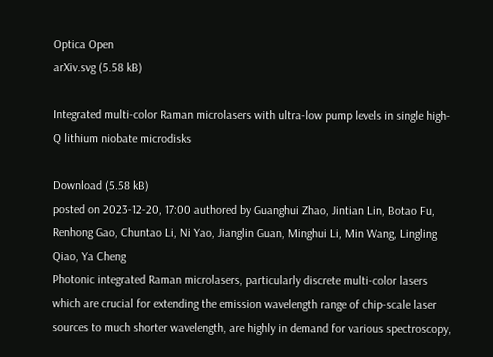Optica Open
arXiv.svg (5.58 kB)

Integrated multi-color Raman microlasers with ultra-low pump levels in single high-Q lithium niobate microdisks

Download (5.58 kB)
posted on 2023-12-20, 17:00 authored by Guanghui Zhao, Jintian Lin, Botao Fu, Renhong Gao, Chuntao Li, Ni Yao, Jianglin Guan, Minghui Li, Min Wang, Lingling Qiao, Ya Cheng
Photonic integrated Raman microlasers, particularly discrete multi-color lasers which are crucial for extending the emission wavelength range of chip-scale laser sources to much shorter wavelength, are highly in demand for various spectroscopy,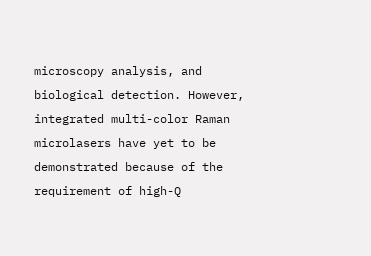microscopy analysis, and biological detection. However, integrated multi-color Raman microlasers have yet to be demonstrated because of the requirement of high-Q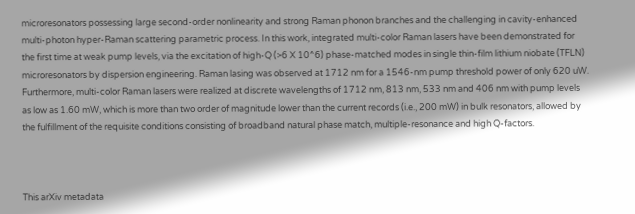microresonators possessing large second-order nonlinearity and strong Raman phonon branches and the challenging in cavity-enhanced multi-photon hyper-Raman scattering parametric process. In this work, integrated multi-color Raman lasers have been demonstrated for the first time at weak pump levels, via the excitation of high-Q (>6 X 10^6) phase-matched modes in single thin-film lithium niobate (TFLN) microresonators by dispersion engineering. Raman lasing was observed at 1712 nm for a 1546-nm pump threshold power of only 620 uW. Furthermore, multi-color Raman lasers were realized at discrete wavelengths of 1712 nm, 813 nm, 533 nm and 406 nm with pump levels as low as 1.60 mW, which is more than two order of magnitude lower than the current records (i.e., 200 mW) in bulk resonators, allowed by the fulfillment of the requisite conditions consisting of broadband natural phase match, multiple-resonance and high Q-factors.



This arXiv metadata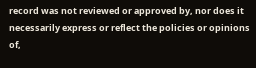record was not reviewed or approved by, nor does it necessarily express or reflect the policies or opinions of,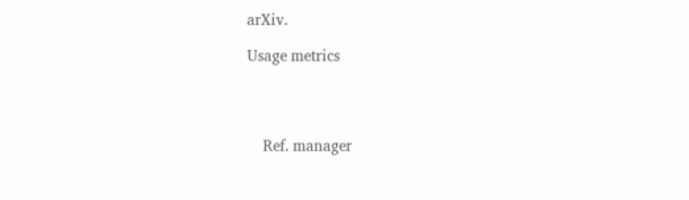arXiv.

Usage metrics




    Ref. manager